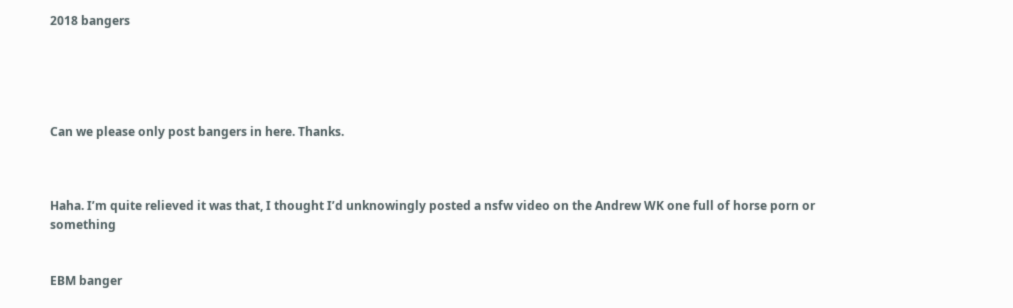2018 bangers





Can we please only post bangers in here. Thanks.



Haha. I’m quite relieved it was that, I thought I’d unknowingly posted a nsfw video on the Andrew WK one full of horse porn or something


EBM banger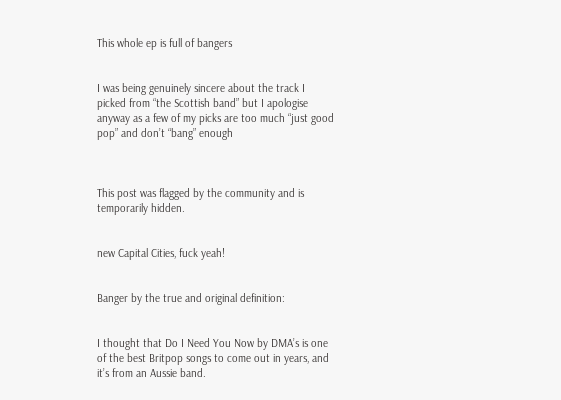This whole ep is full of bangers


I was being genuinely sincere about the track I picked from “the Scottish band” but I apologise anyway as a few of my picks are too much “just good pop” and don’t “bang” enough



This post was flagged by the community and is temporarily hidden.


new Capital Cities, fuck yeah!


Banger by the true and original definition:


I thought that Do I Need You Now by DMA’s is one of the best Britpop songs to come out in years, and it’s from an Aussie band.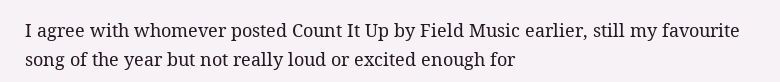I agree with whomever posted Count It Up by Field Music earlier, still my favourite song of the year but not really loud or excited enough for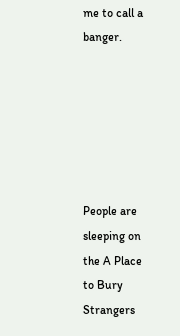me to call a banger.






People are sleeping on the A Place to Bury Strangers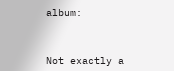album:



Not exactly a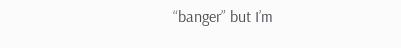“banger” but I’m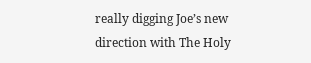really digging Joe’s new direction with The Holy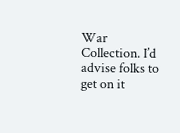War Collection. I’d advise folks to get on it